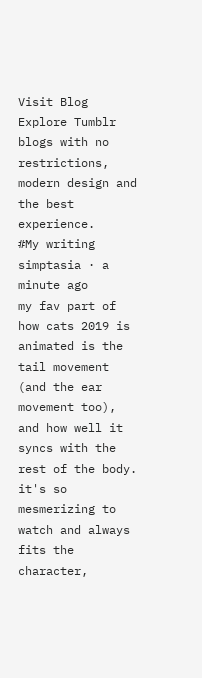Visit Blog
Explore Tumblr blogs with no restrictions, modern design and the best experience.
#My writing
simptasia · a minute ago
my fav part of how cats 2019 is animated is the tail movement (and the ear movement too), and how well it syncs with the rest of the body. it's so mesmerizing to watch and always fits the character,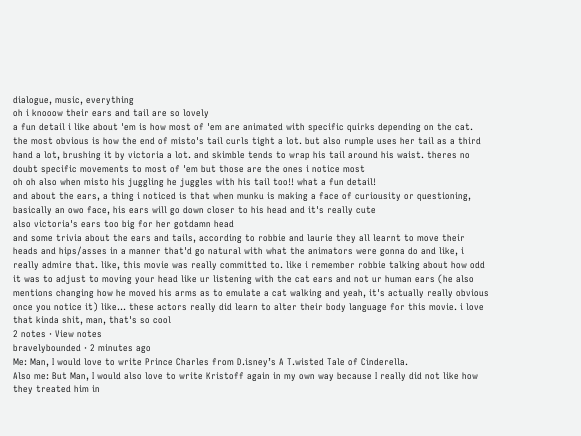dialogue, music, everything
oh i knooow their ears and tail are so lovely
a fun detail i like about 'em is how most of 'em are animated with specific quirks depending on the cat. the most obvious is how the end of misto's tail curls tight a lot. but also rumple uses her tail as a third hand a lot, brushing it by victoria a lot. and skimble tends to wrap his tail around his waist. theres no doubt specific movements to most of 'em but those are the ones i notice most
oh oh also when misto his juggling he juggles with his tail too!! what a fun detail!
and about the ears, a thing i noticed is that when munku is making a face of curiousity or questioning, basically an owo face, his ears will go down closer to his head and it's really cute
also victoria's ears too big for her gotdamn head
and some trivia about the ears and tails, according to robbie and laurie they all learnt to move their heads and hips/asses in a manner that'd go natural with what the animators were gonna do and like, i really admire that. like, this movie was really committed to. like i remember robbie talking about how odd it was to adjust to moving your head like ur listening with the cat ears and not ur human ears (he also mentions changing how he moved his arms as to emulate a cat walking and yeah, it's actually really obvious once you notice it) like... these actors really did learn to alter their body language for this movie. i love that kinda shit, man, that's so cool
2 notes · View notes
bravelybounded · 2 minutes ago
Me: Man, I would love to write Prince Charles from D.isney’s A T.wisted Tale of Cinderella.
Also me: But Man, I would also love to write Kristoff again in my own way because I really did not like how they treated him in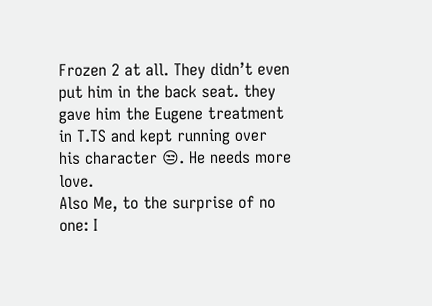Frozen 2 at all. They didn’t even put him in the back seat. they gave him the Eugene treatment in T.TS and kept running over his character 😒. He needs more love.
Also Me, to the surprise of no one: I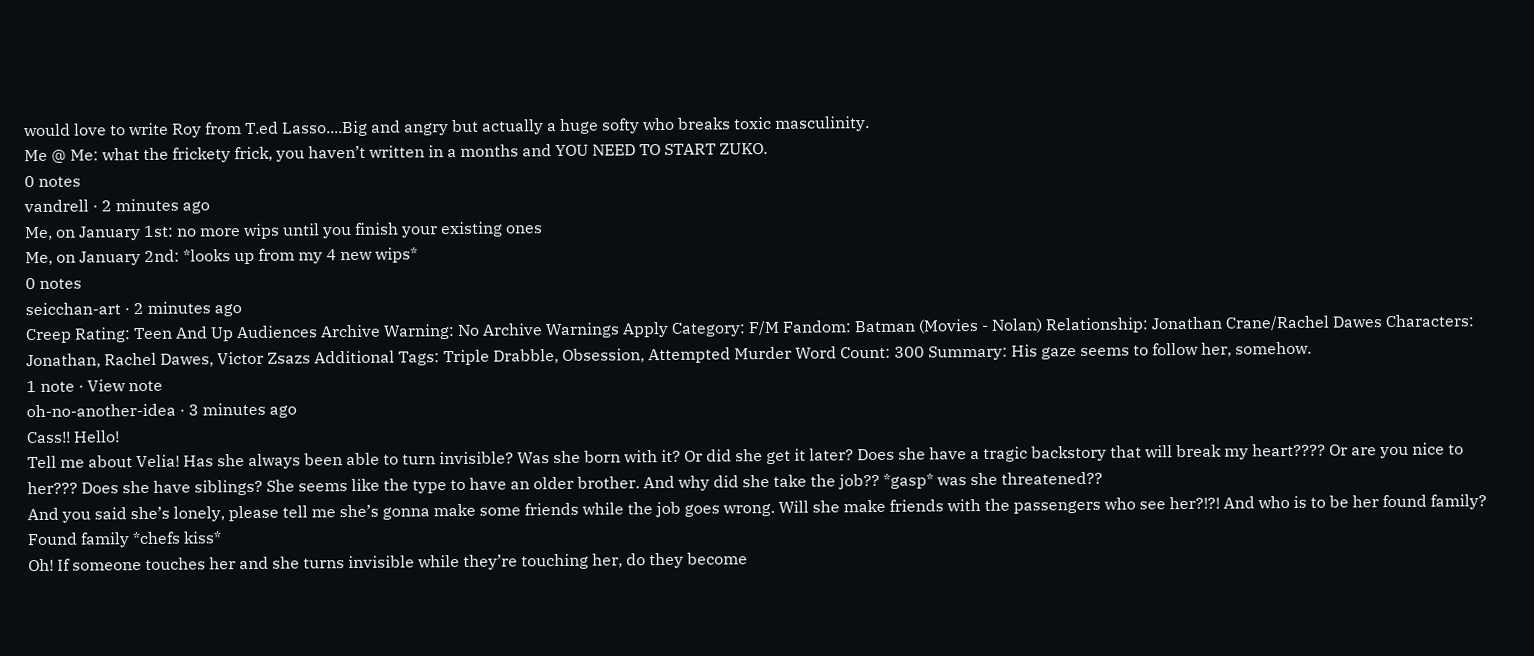would love to write Roy from T.ed Lasso....Big and angry but actually a huge softy who breaks toxic masculinity.
Me @ Me: what the frickety frick, you haven’t written in a months and YOU NEED TO START ZUKO.
0 notes
vandrell · 2 minutes ago
Me, on January 1st: no more wips until you finish your existing ones
Me, on January 2nd: *looks up from my 4 new wips*
0 notes
seicchan-art · 2 minutes ago
Creep Rating: Teen And Up Audiences Archive Warning: No Archive Warnings Apply Category: F/M Fandom: Batman (Movies - Nolan) Relationship: Jonathan Crane/Rachel Dawes Characters: Jonathan, Rachel Dawes, Victor Zsazs Additional Tags: Triple Drabble, Obsession, Attempted Murder Word Count: 300 Summary: His gaze seems to follow her, somehow.
1 note · View note
oh-no-another-idea · 3 minutes ago
Cass!! Hello!
Tell me about Velia! Has she always been able to turn invisible? Was she born with it? Or did she get it later? Does she have a tragic backstory that will break my heart???? Or are you nice to her??? Does she have siblings? She seems like the type to have an older brother. And why did she take the job?? *gasp* was she threatened??
And you said she’s lonely, please tell me she’s gonna make some friends while the job goes wrong. Will she make friends with the passengers who see her?!?! And who is to be her found family? Found family *chefs kiss*
Oh! If someone touches her and she turns invisible while they’re touching her, do they become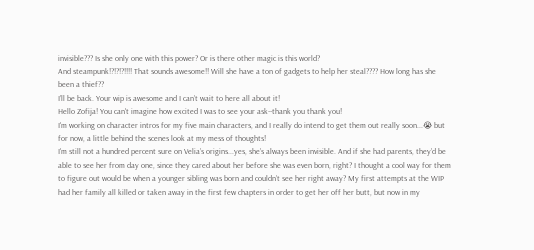invisible??? Is she only one with this power? Or is there other magic is this world?
And steampunk!?!?!?!!!! That sounds awesome!! Will she have a ton of gadgets to help her steal???? How long has she been a thief??
I’ll be back. Your wip is awesome and I can’t wait to here all about it!
Hello Zofija! You can't imagine how excited I was to see your ask--thank you thank you!
I'm working on character intros for my five main characters, and I really do intend to get them out really soon...😭 but for now, a little behind the scenes look at my mess of thoughts!
I'm still not a hundred percent sure on Velia’s origins...yes, she’s always been invisible. And if she had parents, they’d be able to see her from day one, since they cared about her before she was even born, right? I thought a cool way for them to figure out would be when a younger sibling was born and couldn’t see her right away? My first attempts at the WIP had her family all killed or taken away in the first few chapters in order to get her off her butt, but now in my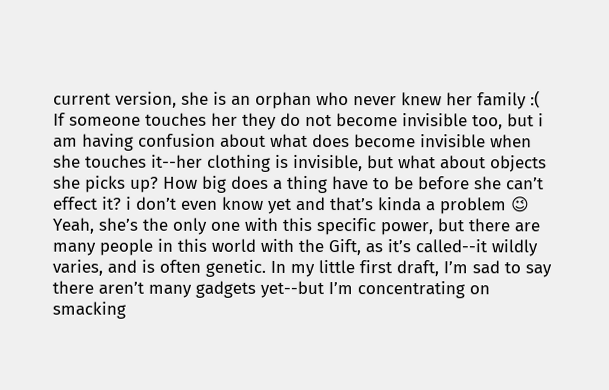current version, she is an orphan who never knew her family :(
If someone touches her they do not become invisible too, but i am having confusion about what does become invisible when she touches it--her clothing is invisible, but what about objects she picks up? How big does a thing have to be before she can’t effect it? i don’t even know yet and that’s kinda a problem 😉
Yeah, she’s the only one with this specific power, but there are many people in this world with the Gift, as it’s called--it wildly varies, and is often genetic. In my little first draft, I’m sad to say there aren’t many gadgets yet--but I’m concentrating on smacking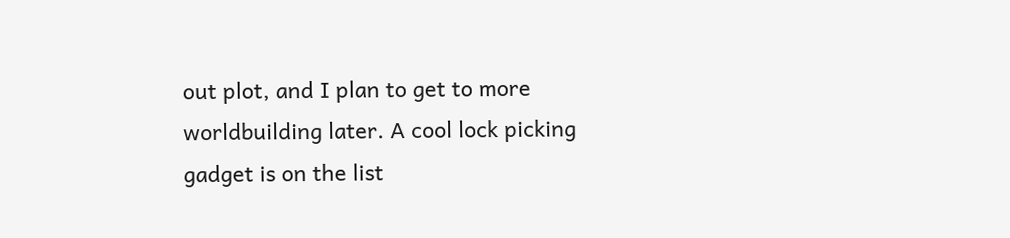out plot, and I plan to get to more worldbuilding later. A cool lock picking gadget is on the list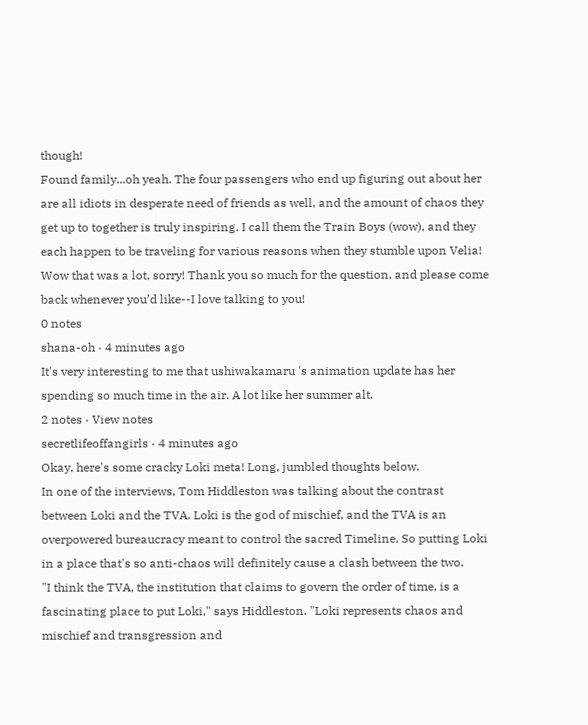though!
Found family...oh yeah. The four passengers who end up figuring out about her are all idiots in desperate need of friends as well, and the amount of chaos they get up to together is truly inspiring. I call them the Train Boys (wow), and they each happen to be traveling for various reasons when they stumble upon Velia!
Wow that was a lot, sorry! Thank you so much for the question, and please come back whenever you’d like--I love talking to you!
0 notes
shana-oh · 4 minutes ago
It's very interesting to me that ushiwakamaru 's animation update has her spending so much time in the air. A lot like her summer alt.
2 notes · View notes
secretlifeoffangirls · 4 minutes ago
Okay, here's some cracky Loki meta! Long, jumbled thoughts below.
In one of the interviews, Tom Hiddleston was talking about the contrast between Loki and the TVA. Loki is the god of mischief, and the TVA is an overpowered bureaucracy meant to control the sacred Timeline. So putting Loki in a place that's so anti-chaos will definitely cause a clash between the two.
"I think the TVA, the institution that claims to govern the order of time, is a fascinating place to put Loki," says Hiddleston. "Loki represents chaos and mischief and transgression and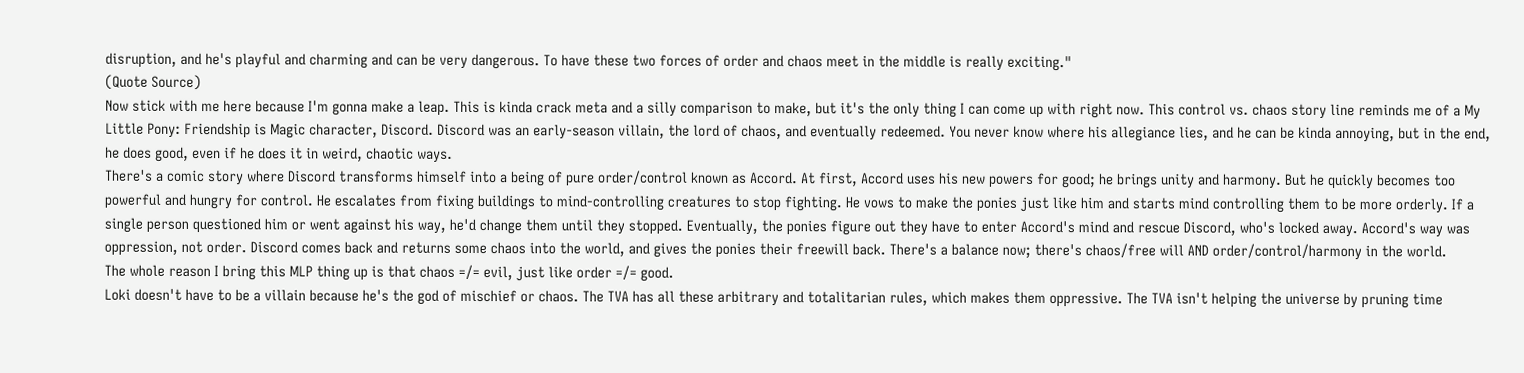disruption, and he's playful and charming and can be very dangerous. To have these two forces of order and chaos meet in the middle is really exciting."
(Quote Source)
Now stick with me here because I'm gonna make a leap. This is kinda crack meta and a silly comparison to make, but it's the only thing I can come up with right now. This control vs. chaos story line reminds me of a My Little Pony: Friendship is Magic character, Discord. Discord was an early-season villain, the lord of chaos, and eventually redeemed. You never know where his allegiance lies, and he can be kinda annoying, but in the end, he does good, even if he does it in weird, chaotic ways.
There's a comic story where Discord transforms himself into a being of pure order/control known as Accord. At first, Accord uses his new powers for good; he brings unity and harmony. But he quickly becomes too powerful and hungry for control. He escalates from fixing buildings to mind-controlling creatures to stop fighting. He vows to make the ponies just like him and starts mind controlling them to be more orderly. If a single person questioned him or went against his way, he'd change them until they stopped. Eventually, the ponies figure out they have to enter Accord's mind and rescue Discord, who's locked away. Accord's way was oppression, not order. Discord comes back and returns some chaos into the world, and gives the ponies their freewill back. There's a balance now; there's chaos/free will AND order/control/harmony in the world.
The whole reason I bring this MLP thing up is that chaos =/= evil, just like order =/= good.
Loki doesn't have to be a villain because he's the god of mischief or chaos. The TVA has all these arbitrary and totalitarian rules, which makes them oppressive. The TVA isn't helping the universe by pruning time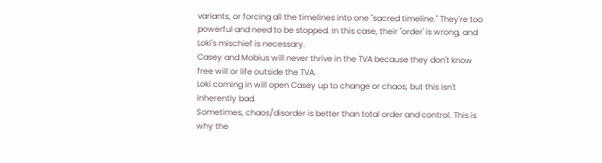variants, or forcing all the timelines into one "sacred timeline." They're too powerful and need to be stopped. In this case, their "order' is wrong, and Loki's mischief is necessary.
Casey and Mobius will never thrive in the TVA because they don't know free will or life outside the TVA.
Loki coming in will open Casey up to change or chaos, but this isn't inherently bad.
Sometimes, chaos/disorder is better than total order and control. This is why the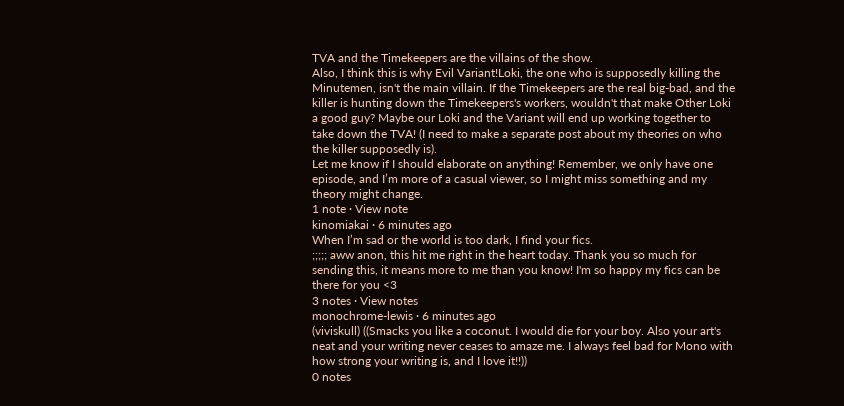TVA and the Timekeepers are the villains of the show.
Also, I think this is why Evil Variant!Loki, the one who is supposedly killing the Minutemen, isn't the main villain. If the Timekeepers are the real big-bad, and the killer is hunting down the Timekeepers's workers, wouldn't that make Other Loki a good guy? Maybe our Loki and the Variant will end up working together to take down the TVA! (I need to make a separate post about my theories on who the killer supposedly is).
Let me know if I should elaborate on anything! Remember, we only have one episode, and I’m more of a casual viewer, so I might miss something and my theory might change.
1 note · View note
kinomiakai · 6 minutes ago
When I’m sad or the world is too dark, I find your fics.
;;;;; aww anon, this hit me right in the heart today. Thank you so much for sending this, it means more to me than you know! I'm so happy my fics can be there for you <3
3 notes · View notes
monochrome-lewis · 6 minutes ago
(viviskull) ((Smacks you like a coconut. I would die for your boy. Also your art's neat and your writing never ceases to amaze me. I always feel bad for Mono with how strong your writing is, and I love it!!))
0 notes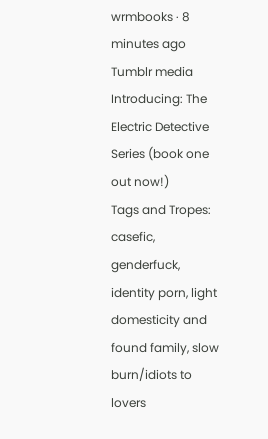wrmbooks · 8 minutes ago
Tumblr media
Introducing: The Electric Detective Series (book one out now!)
Tags and Tropes: casefic, genderfuck, identity porn, light domesticity and found family, slow burn/idiots to lovers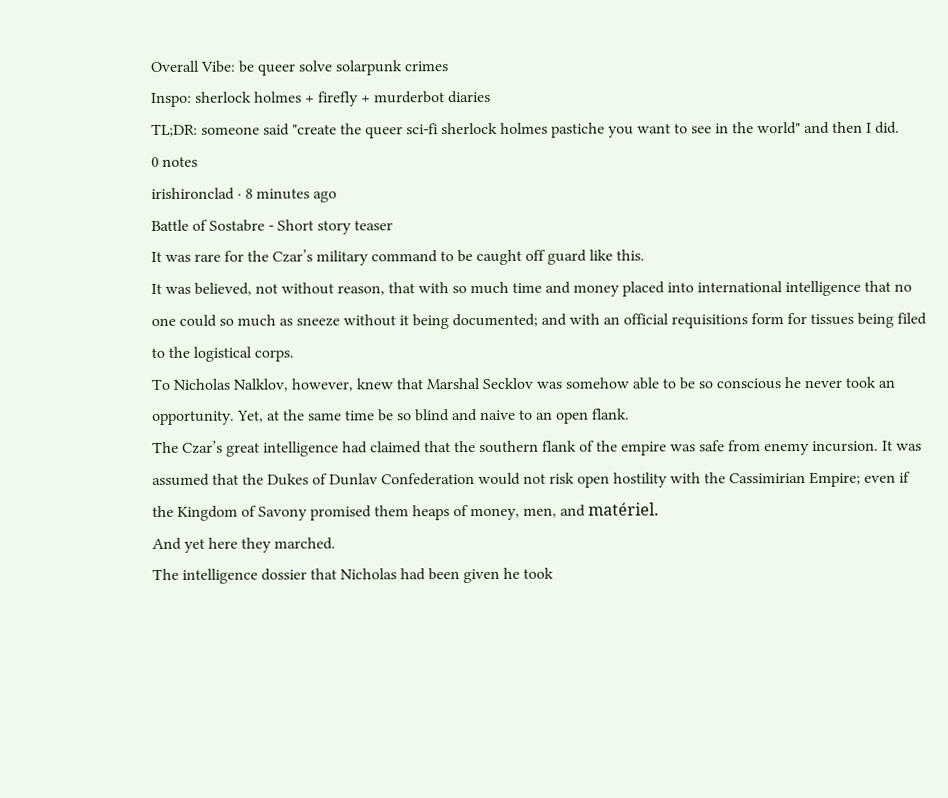Overall Vibe: be queer solve solarpunk crimes
Inspo: sherlock holmes + firefly + murderbot diaries
TL;DR: someone said "create the queer sci-fi sherlock holmes pastiche you want to see in the world" and then I did.
0 notes
irishironclad · 8 minutes ago
Battle of Sostabre - Short story teaser
It was rare for the Czar’s military command to be caught off guard like this.
It was believed, not without reason, that with so much time and money placed into international intelligence that no one could so much as sneeze without it being documented; and with an official requisitions form for tissues being filed to the logistical corps.
To Nicholas Nalklov, however, knew that Marshal Secklov was somehow able to be so conscious he never took an opportunity. Yet, at the same time be so blind and naive to an open flank.
The Czar’s great intelligence had claimed that the southern flank of the empire was safe from enemy incursion. It was assumed that the Dukes of Dunlav Confederation would not risk open hostility with the Cassimirian Empire; even if the Kingdom of Savony promised them heaps of money, men, and matériel.
And yet here they marched.
The intelligence dossier that Nicholas had been given he took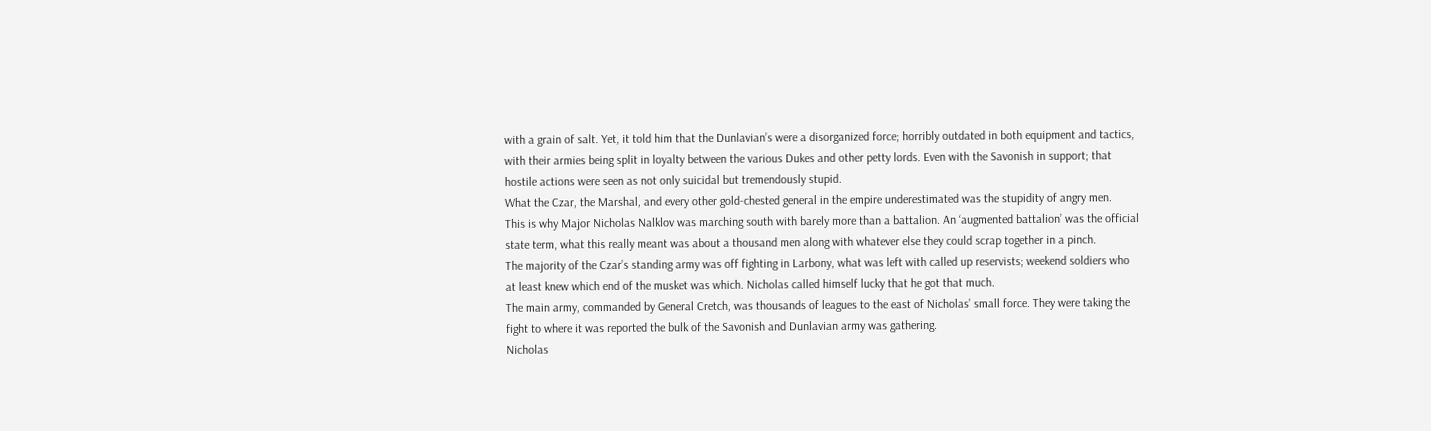with a grain of salt. Yet, it told him that the Dunlavian’s were a disorganized force; horribly outdated in both equipment and tactics, with their armies being split in loyalty between the various Dukes and other petty lords. Even with the Savonish in support; that hostile actions were seen as not only suicidal but tremendously stupid.
What the Czar, the Marshal, and every other gold-chested general in the empire underestimated was the stupidity of angry men.
This is why Major Nicholas Nalklov was marching south with barely more than a battalion. An ‘augmented battalion’ was the official state term, what this really meant was about a thousand men along with whatever else they could scrap together in a pinch.
The majority of the Czar’s standing army was off fighting in Larbony, what was left with called up reservists; weekend soldiers who at least knew which end of the musket was which. Nicholas called himself lucky that he got that much.
The main army, commanded by General Cretch, was thousands of leagues to the east of Nicholas’ small force. They were taking the fight to where it was reported the bulk of the Savonish and Dunlavian army was gathering.
Nicholas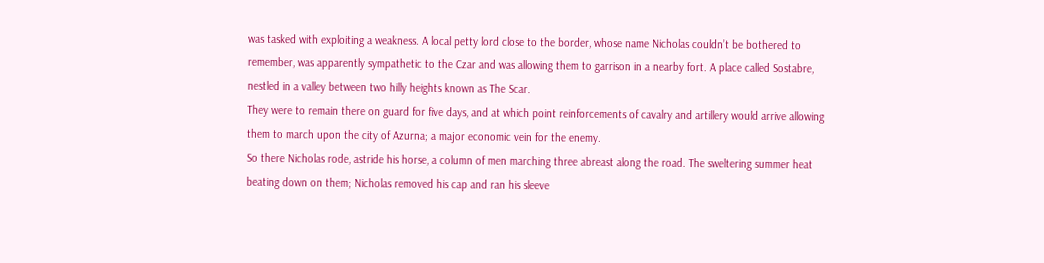was tasked with exploiting a weakness. A local petty lord close to the border, whose name Nicholas couldn’t be bothered to remember, was apparently sympathetic to the Czar and was allowing them to garrison in a nearby fort. A place called Sostabre, nestled in a valley between two hilly heights known as The Scar.
They were to remain there on guard for five days, and at which point reinforcements of cavalry and artillery would arrive allowing them to march upon the city of Azurna; a major economic vein for the enemy.
So there Nicholas rode, astride his horse, a column of men marching three abreast along the road. The sweltering summer heat beating down on them; Nicholas removed his cap and ran his sleeve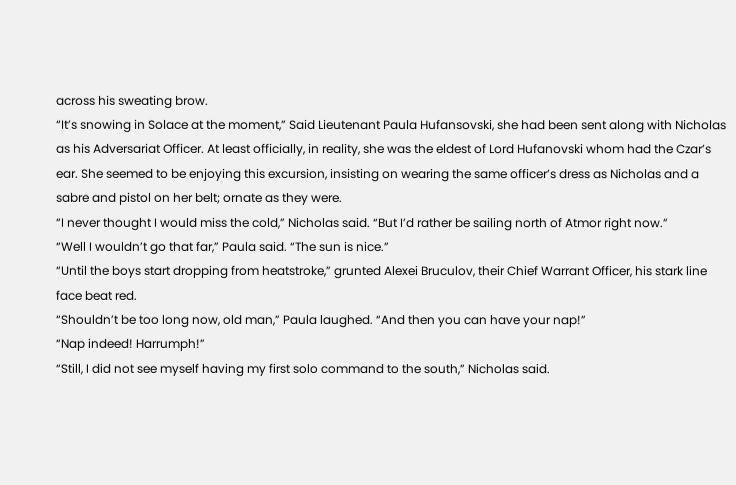across his sweating brow.
“It’s snowing in Solace at the moment,” Said Lieutenant Paula Hufansovski, she had been sent along with Nicholas as his Adversariat Officer. At least officially, in reality, she was the eldest of Lord Hufanovski whom had the Czar’s ear. She seemed to be enjoying this excursion, insisting on wearing the same officer’s dress as Nicholas and a sabre and pistol on her belt; ornate as they were.
“I never thought I would miss the cold,” Nicholas said. “But I’d rather be sailing north of Atmor right now.”
“Well I wouldn’t go that far,” Paula said. “The sun is nice.”
“Until the boys start dropping from heatstroke,” grunted Alexei Bruculov, their Chief Warrant Officer, his stark line face beat red.
“Shouldn’t be too long now, old man,” Paula laughed. “And then you can have your nap!”
“Nap indeed! Harrumph!”
“Still, I did not see myself having my first solo command to the south,” Nicholas said.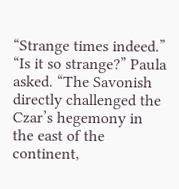“Strange times indeed.”
“Is it so strange?” Paula asked. “The Savonish directly challenged the Czar’s hegemony in the east of the continent,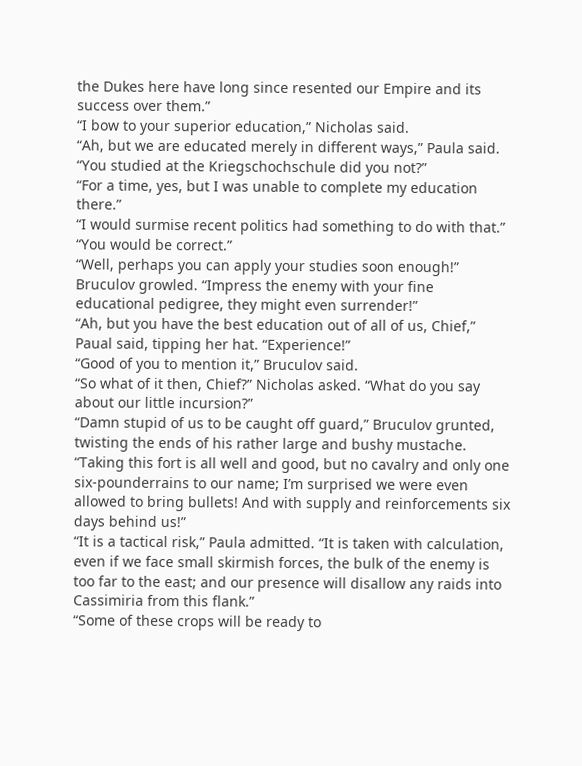the Dukes here have long since resented our Empire and its success over them.”
“I bow to your superior education,” Nicholas said.
“Ah, but we are educated merely in different ways,” Paula said. “You studied at the Kriegschochschule did you not?”
“For a time, yes, but I was unable to complete my education there.”
“I would surmise recent politics had something to do with that.”
“You would be correct.”
“Well, perhaps you can apply your studies soon enough!” Bruculov growled. “Impress the enemy with your fine educational pedigree, they might even surrender!”
“Ah, but you have the best education out of all of us, Chief,” Paual said, tipping her hat. “Experience!”
“Good of you to mention it,” Bruculov said.
“So what of it then, Chief?” Nicholas asked. “What do you say about our little incursion?”
“Damn stupid of us to be caught off guard,” Bruculov grunted, twisting the ends of his rather large and bushy mustache. “Taking this fort is all well and good, but no cavalry and only one six-pounderrains to our name; I’m surprised we were even allowed to bring bullets! And with supply and reinforcements six days behind us!”
“It is a tactical risk,” Paula admitted. “It is taken with calculation, even if we face small skirmish forces, the bulk of the enemy is too far to the east; and our presence will disallow any raids into Cassimiria from this flank.”
“Some of these crops will be ready to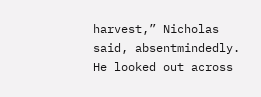harvest,” Nicholas said, absentmindedly. He looked out across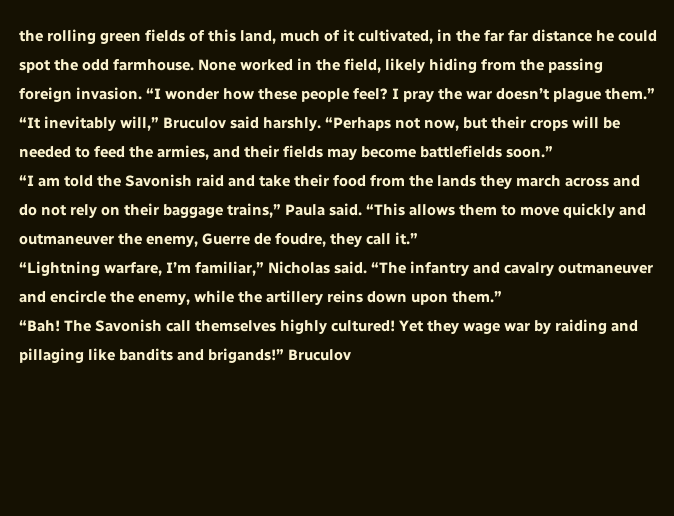the rolling green fields of this land, much of it cultivated, in the far far distance he could spot the odd farmhouse. None worked in the field, likely hiding from the passing foreign invasion. “I wonder how these people feel? I pray the war doesn’t plague them.”
“It inevitably will,” Bruculov said harshly. “Perhaps not now, but their crops will be needed to feed the armies, and their fields may become battlefields soon.”
“I am told the Savonish raid and take their food from the lands they march across and do not rely on their baggage trains,” Paula said. “This allows them to move quickly and outmaneuver the enemy, Guerre de foudre, they call it.”
“Lightning warfare, I’m familiar,” Nicholas said. “The infantry and cavalry outmaneuver and encircle the enemy, while the artillery reins down upon them.”
“Bah! The Savonish call themselves highly cultured! Yet they wage war by raiding and pillaging like bandits and brigands!” Bruculov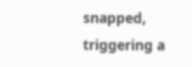snapped, triggering a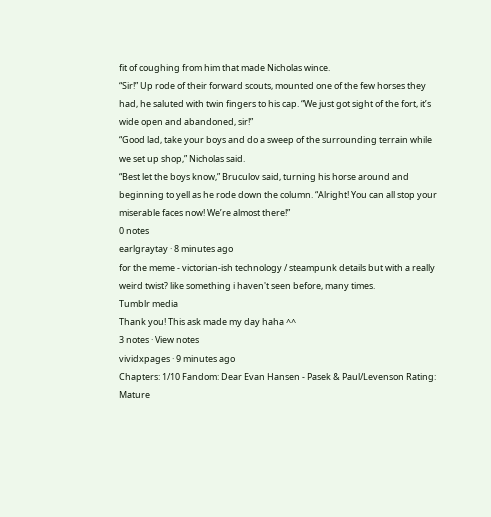fit of coughing from him that made Nicholas wince.
“Sir!” Up rode of their forward scouts, mounted one of the few horses they had, he saluted with twin fingers to his cap. “We just got sight of the fort, it’s wide open and abandoned, sir!”
“Good lad, take your boys and do a sweep of the surrounding terrain while we set up shop,” Nicholas said.
“Best let the boys know,” Bruculov said, turning his horse around and beginning to yell as he rode down the column. “Alright! You can all stop your miserable faces now! We’re almost there!”
0 notes
earlgraytay · 8 minutes ago
for the meme - victorian-ish technology / steampunk details but with a really weird twist? like something i haven't seen before, many times.
Tumblr media
Thank you! This ask made my day haha ^^
3 notes · View notes
vividxpages · 9 minutes ago
Chapters: 1/10 Fandom: Dear Evan Hansen - Pasek & Paul/Levenson Rating: Mature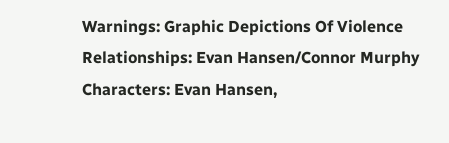Warnings: Graphic Depictions Of Violence Relationships: Evan Hansen/Connor Murphy Characters: Evan Hansen,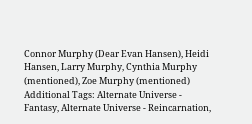Connor Murphy (Dear Evan Hansen), Heidi Hansen, Larry Murphy, Cynthia Murphy (mentioned), Zoe Murphy (mentioned) Additional Tags: Alternate Universe - Fantasy, Alternate Universe - Reincarnation,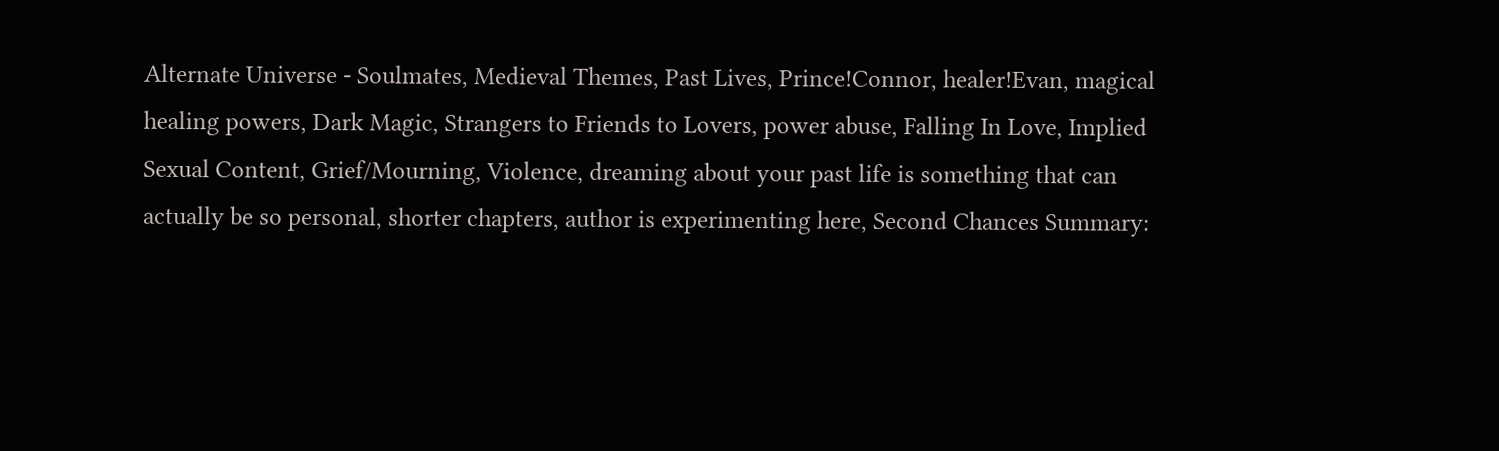Alternate Universe - Soulmates, Medieval Themes, Past Lives, Prince!Connor, healer!Evan, magical healing powers, Dark Magic, Strangers to Friends to Lovers, power abuse, Falling In Love, Implied Sexual Content, Grief/Mourning, Violence, dreaming about your past life is something that can actually be so personal, shorter chapters, author is experimenting here, Second Chances Summary: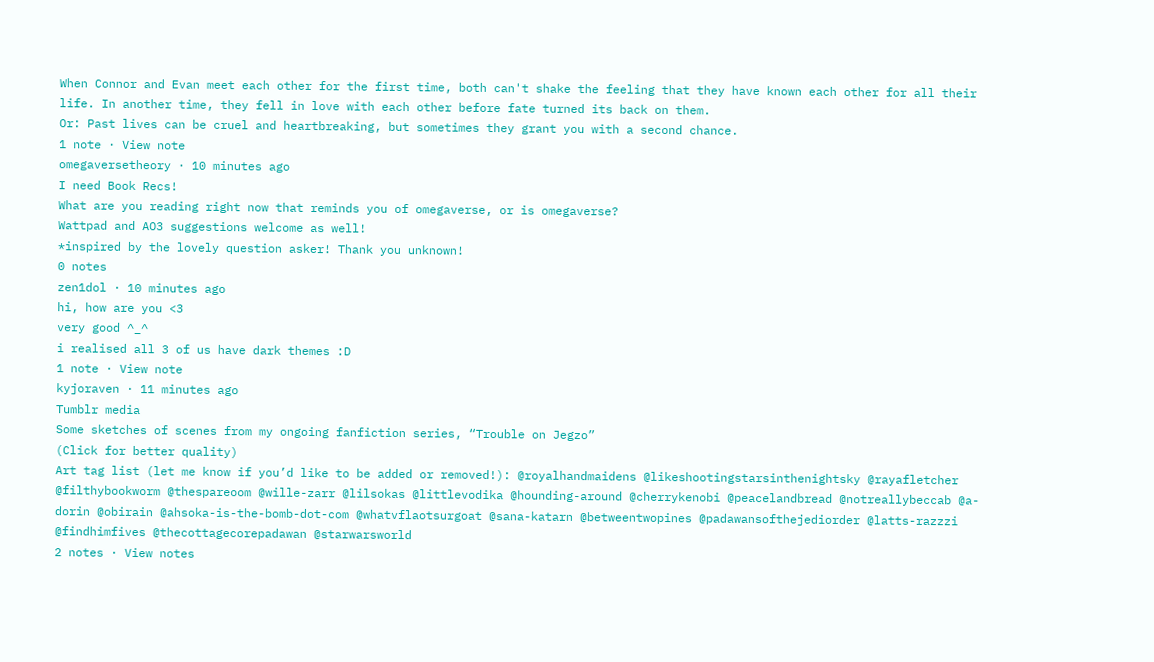When Connor and Evan meet each other for the first time, both can't shake the feeling that they have known each other for all their life. In another time, they fell in love with each other before fate turned its back on them.
Or: Past lives can be cruel and heartbreaking, but sometimes they grant you with a second chance.
1 note · View note
omegaversetheory · 10 minutes ago
I need Book Recs!
What are you reading right now that reminds you of omegaverse, or is omegaverse?
Wattpad and AO3 suggestions welcome as well!
*inspired by the lovely question asker! Thank you unknown!
0 notes
zen1dol · 10 minutes ago
hi, how are you <3
very good ^_^
i realised all 3 of us have dark themes :D
1 note · View note
kyjoraven · 11 minutes ago
Tumblr media
Some sketches of scenes from my ongoing fanfiction series, “Trouble on Jegzo”
(Click for better quality)
Art tag list (let me know if you’d like to be added or removed!): @royalhandmaidens @likeshootingstarsinthenightsky @rayafletcher @filthybookworm @thespareoom @wille-zarr @lilsokas @littlevodika @hounding-around @cherrykenobi @peacelandbread @notreallybeccab @a-dorin @obirain @ahsoka-is-the-bomb-dot-com @whatvflaotsurgoat @sana-katarn @betweentwopines @padawansofthejediorder @latts-razzzi @findhimfives @thecottagecorepadawan @starwarsworld
2 notes · View notes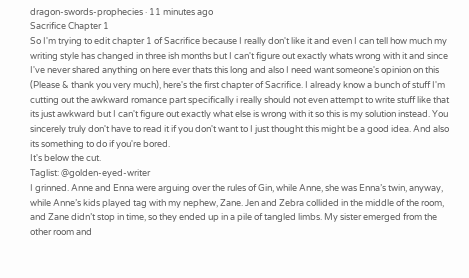dragon-swords-prophecies · 11 minutes ago
Sacrifice Chapter 1
So I'm trying to edit chapter 1 of Sacrifice because I really don't like it and even I can tell how much my writing style has changed in three ish months but I can't figure out exactly whats wrong with it and since I've never shared anything on here ever thats this long and also I need want someone's opinion on this (Please & thank you very much), here's the first chapter of Sacrifice. I already know a bunch of stuff I'm cutting out the awkward romance part specifically i really should not even attempt to write stuff like that its just awkward but I can't figure out exactly what else is wrong with it so this is my solution instead. You sincerely truly don't have to read it if you don't want to I just thought this might be a good idea. And also its something to do if you're bored.
It's below the cut.
Taglist: @golden-eyed-writer
I grinned. Anne and Enna were arguing over the rules of Gin, while Anne, she was Enna’s twin, anyway, while Anne’s kids played tag with my nephew, Zane. Jen and Zebra collided in the middle of the room, and Zane didn’t stop in time, so they ended up in a pile of tangled limbs. My sister emerged from the other room and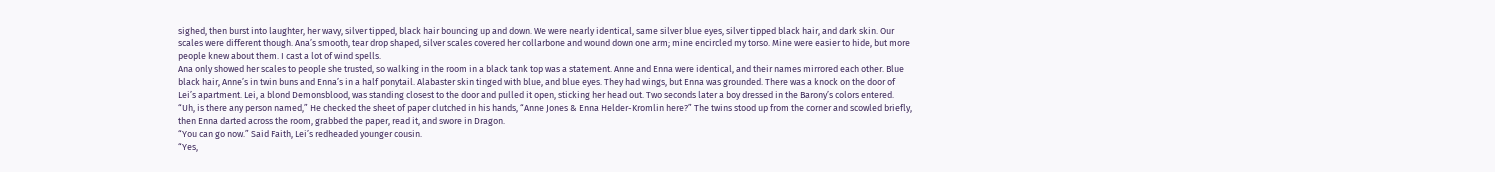sighed, then burst into laughter, her wavy, silver tipped, black hair bouncing up and down. We were nearly identical, same silver blue eyes, silver tipped black hair, and dark skin. Our scales were different though. Ana’s smooth, tear drop shaped, silver scales covered her collarbone and wound down one arm; mine encircled my torso. Mine were easier to hide, but more people knew about them. I cast a lot of wind spells.
Ana only showed her scales to people she trusted, so walking in the room in a black tank top was a statement. Anne and Enna were identical, and their names mirrored each other. Blue black hair, Anne’s in twin buns and Enna’s in a half ponytail. Alabaster skin tinged with blue, and blue eyes. They had wings, but Enna was grounded. There was a knock on the door of Lei’s apartment. Lei, a blond Demonsblood, was standing closest to the door and pulled it open, sticking her head out. Two seconds later a boy dressed in the Barony’s colors entered.
“Uh, is there any person named,” He checked the sheet of paper clutched in his hands, “Anne Jones & Enna Helder-Kromlin here?” The twins stood up from the corner and scowled briefly, then Enna darted across the room, grabbed the paper, read it, and swore in Dragon.
“You can go now.” Said Faith, Lei’s redheaded younger cousin.
“Yes,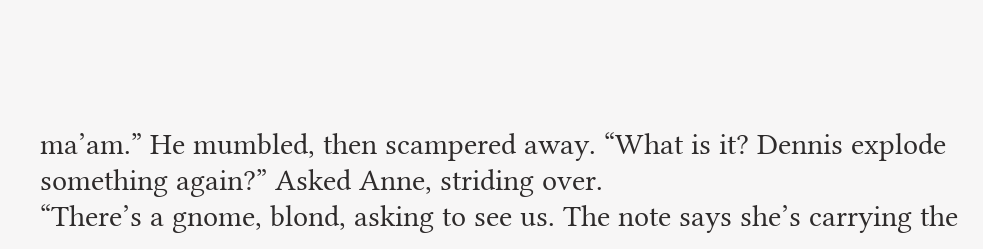ma’am.” He mumbled, then scampered away. “What is it? Dennis explode something again?” Asked Anne, striding over.
“There’s a gnome, blond, asking to see us. The note says she’s carrying the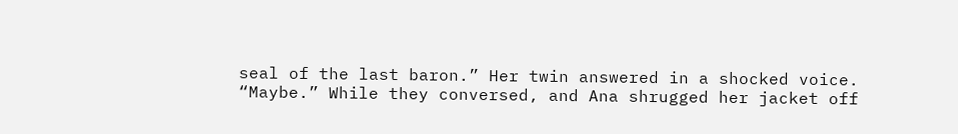seal of the last baron.” Her twin answered in a shocked voice.
“Maybe.” While they conversed, and Ana shrugged her jacket off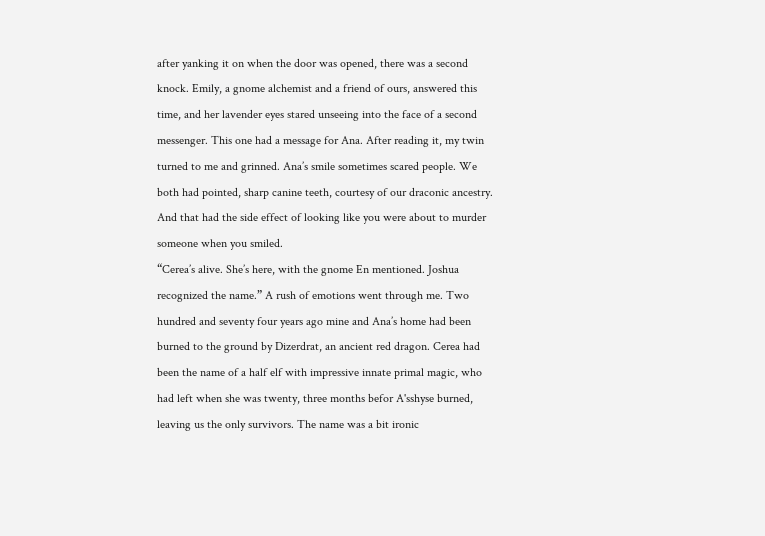after yanking it on when the door was opened, there was a second knock. Emily, a gnome alchemist and a friend of ours, answered this time, and her lavender eyes stared unseeing into the face of a second messenger. This one had a message for Ana. After reading it, my twin turned to me and grinned. Ana’s smile sometimes scared people. We both had pointed, sharp canine teeth, courtesy of our draconic ancestry. And that had the side effect of looking like you were about to murder someone when you smiled.
“Cerea’s alive. She’s here, with the gnome En mentioned. Joshua recognized the name.” A rush of emotions went through me. Two hundred and seventy four years ago mine and Ana’s home had been burned to the ground by Dizerdrat, an ancient red dragon. Cerea had been the name of a half elf with impressive innate primal magic, who had left when she was twenty, three months befor A'sshyse burned, leaving us the only survivors. The name was a bit ironic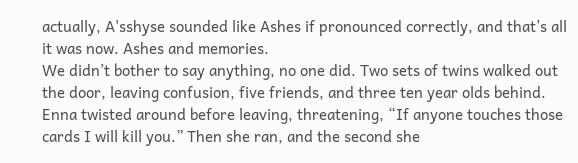actually, A'sshyse sounded like Ashes if pronounced correctly, and that’s all it was now. Ashes and memories.
We didn’t bother to say anything, no one did. Two sets of twins walked out the door, leaving confusion, five friends, and three ten year olds behind. Enna twisted around before leaving, threatening, “If anyone touches those cards I will kill you.” Then she ran, and the second she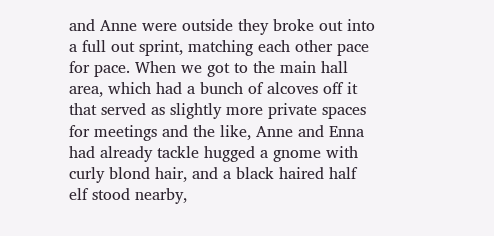and Anne were outside they broke out into a full out sprint, matching each other pace for pace. When we got to the main hall area, which had a bunch of alcoves off it that served as slightly more private spaces for meetings and the like, Anne and Enna had already tackle hugged a gnome with curly blond hair, and a black haired half elf stood nearby,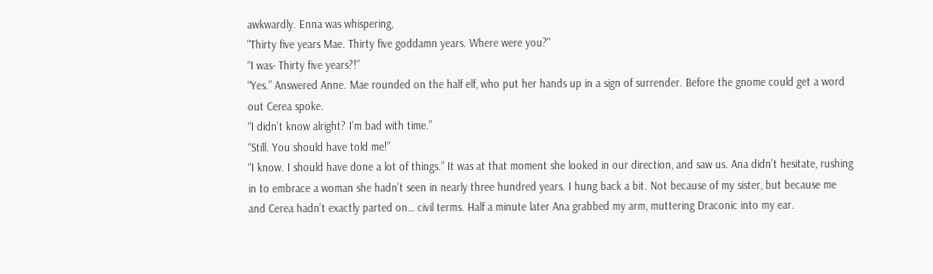awkwardly. Enna was whispering,
"Thirty five years Mae. Thirty five goddamn years. Where were you?"
“I was- Thirty five years?!”
“Yes.” Answered Anne. Mae rounded on the half elf, who put her hands up in a sign of surrender. Before the gnome could get a word out Cerea spoke.
“I didn’t know alright? I’m bad with time.”
“Still. You should have told me!”
“I know. I should have done a lot of things.” It was at that moment she looked in our direction, and saw us. Ana didn’t hesitate, rushing in to embrace a woman she hadn’t seen in nearly three hundred years. I hung back a bit. Not because of my sister, but because me and Cerea hadn’t exactly parted on… civil terms. Half a minute later Ana grabbed my arm, muttering Draconic into my ear.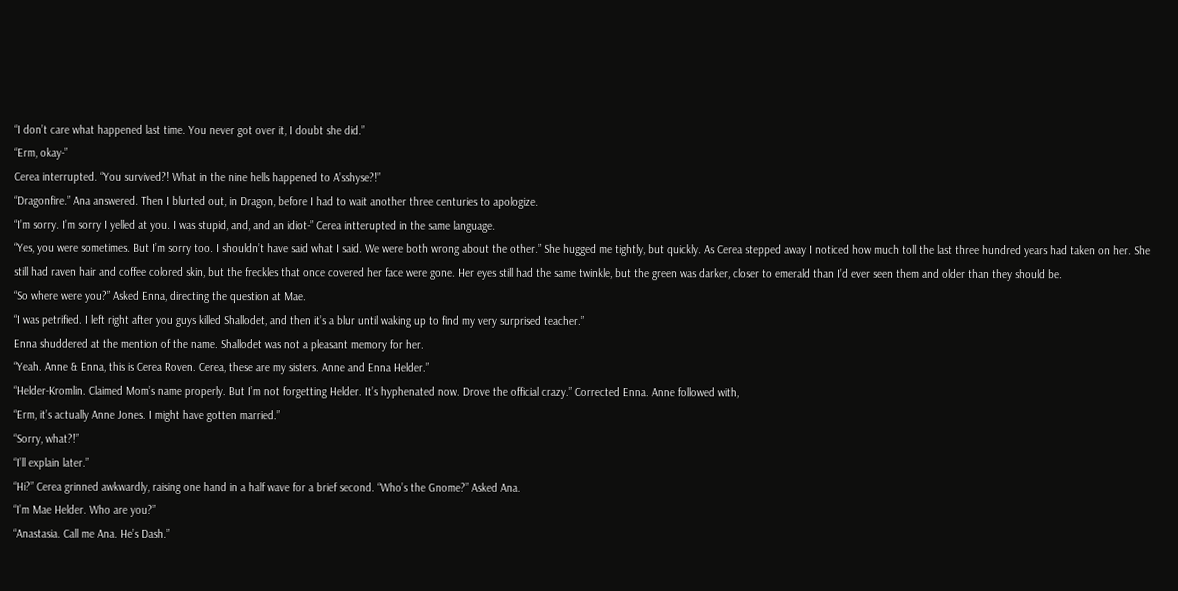“I don’t care what happened last time. You never got over it, I doubt she did.”
“Erm, okay-”
Cerea interrupted. “You survived?! What in the nine hells happened to A’sshyse?!”
“Dragonfire.” Ana answered. Then I blurted out, in Dragon, before I had to wait another three centuries to apologize.
“I’m sorry. I’m sorry I yelled at you. I was stupid, and, and an idiot-” Cerea intterupted in the same language.
“Yes, you were sometimes. But I’m sorry too. I shouldn’t have said what I said. We were both wrong about the other.” She hugged me tightly, but quickly. As Cerea stepped away I noticed how much toll the last three hundred years had taken on her. She still had raven hair and coffee colored skin, but the freckles that once covered her face were gone. Her eyes still had the same twinkle, but the green was darker, closer to emerald than I’d ever seen them and older than they should be.
“So where were you?” Asked Enna, directing the question at Mae.
“I was petrified. I left right after you guys killed Shallodet, and then it’s a blur until waking up to find my very surprised teacher.”
Enna shuddered at the mention of the name. Shallodet was not a pleasant memory for her.
“Yeah. Anne & Enna, this is Cerea Roven. Cerea, these are my sisters. Anne and Enna Helder.”
“Helder-Kromlin. Claimed Mom’s name properly. But I’m not forgetting Helder. It’s hyphenated now. Drove the official crazy.” Corrected Enna. Anne followed with,
“Erm, it’s actually Anne Jones. I might have gotten married.”
“Sorry, what?!”
“I’ll explain later.”
“Hi?” Cerea grinned awkwardly, raising one hand in a half wave for a brief second. “Who’s the Gnome?” Asked Ana.
“I’m Mae Helder. Who are you?”
“Anastasia. Call me Ana. He’s Dash.”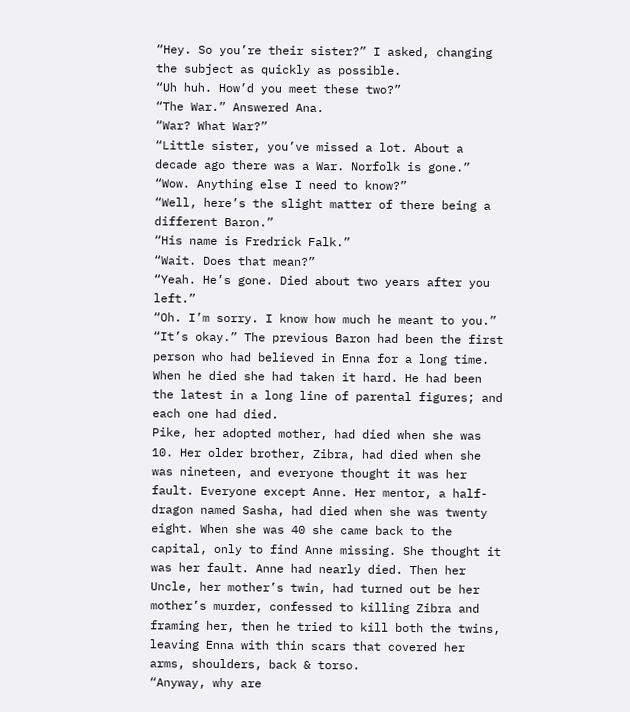“Hey. So you’re their sister?” I asked, changing the subject as quickly as possible.
“Uh huh. How’d you meet these two?”
“The War.” Answered Ana.
“War? What War?”
“Little sister, you’ve missed a lot. About a decade ago there was a War. Norfolk is gone.”
“Wow. Anything else I need to know?”
“Well, here’s the slight matter of there being a different Baron.”
“His name is Fredrick Falk.”
“Wait. Does that mean?”
“Yeah. He’s gone. Died about two years after you left.”
“Oh. I’m sorry. I know how much he meant to you.”
“It’s okay.” The previous Baron had been the first person who had believed in Enna for a long time. When he died she had taken it hard. He had been the latest in a long line of parental figures; and each one had died.
Pike, her adopted mother, had died when she was 10. Her older brother, Zibra, had died when she was nineteen, and everyone thought it was her fault. Everyone except Anne. Her mentor, a half-dragon named Sasha, had died when she was twenty eight. When she was 40 she came back to the capital, only to find Anne missing. She thought it was her fault. Anne had nearly died. Then her Uncle, her mother’s twin, had turned out be her mother’s murder, confessed to killing Zibra and framing her, then he tried to kill both the twins, leaving Enna with thin scars that covered her arms, shoulders, back & torso.
“Anyway, why are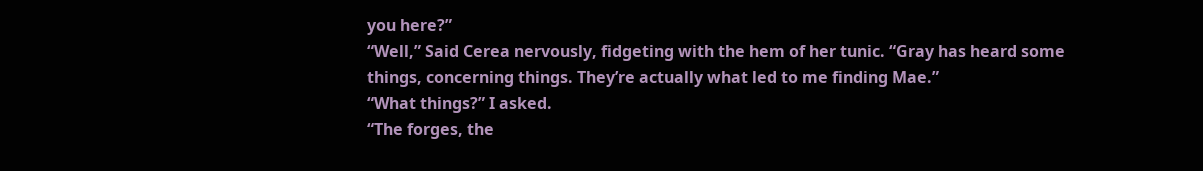you here?”
“Well,” Said Cerea nervously, fidgeting with the hem of her tunic. “Gray has heard some things, concerning things. They’re actually what led to me finding Mae.”
“What things?” I asked.
“The forges, the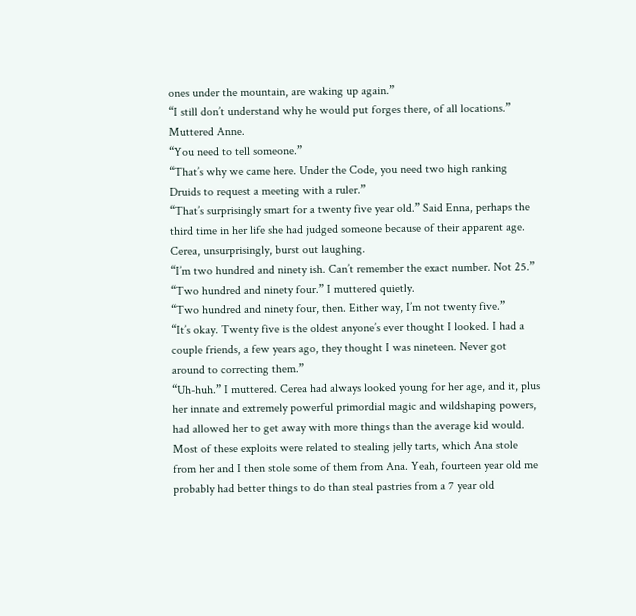ones under the mountain, are waking up again.”
“I still don’t understand why he would put forges there, of all locations.” Muttered Anne.
“You need to tell someone.”
“That’s why we came here. Under the Code, you need two high ranking Druids to request a meeting with a ruler.”
“That’s surprisingly smart for a twenty five year old.” Said Enna, perhaps the third time in her life she had judged someone because of their apparent age. Cerea, unsurprisingly, burst out laughing.
“I’m two hundred and ninety ish. Can’t remember the exact number. Not 25.”
“Two hundred and ninety four.” I muttered quietly.
“Two hundred and ninety four, then. Either way, I’m not twenty five.”
“It’s okay. Twenty five is the oldest anyone’s ever thought I looked. I had a couple friends, a few years ago, they thought I was nineteen. Never got around to correcting them.”
“Uh-huh.” I muttered. Cerea had always looked young for her age, and it, plus her innate and extremely powerful primordial magic and wildshaping powers, had allowed her to get away with more things than the average kid would. Most of these exploits were related to stealing jelly tarts, which Ana stole from her and I then stole some of them from Ana. Yeah, fourteen year old me probably had better things to do than steal pastries from a 7 year old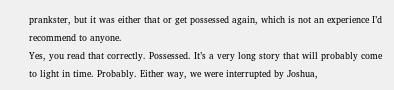prankster, but it was either that or get possessed again, which is not an experience I’d recommend to anyone.
Yes, you read that correctly. Possessed. It’s a very long story that will probably come to light in time. Probably. Either way, we were interrupted by Joshua,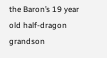the Baron’s 19 year old half-dragon grandson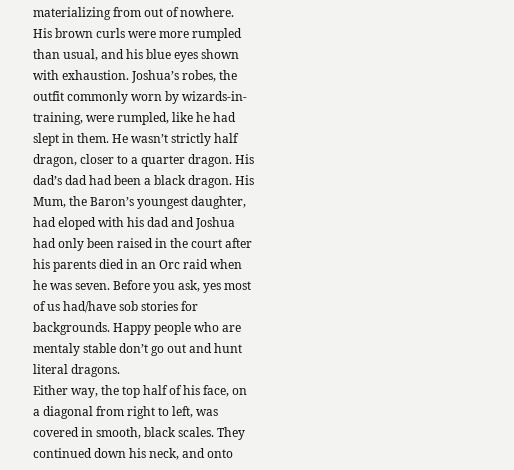materializing from out of nowhere. His brown curls were more rumpled than usual, and his blue eyes shown with exhaustion. Joshua’s robes, the outfit commonly worn by wizards-in-training, were rumpled, like he had slept in them. He wasn’t strictly half dragon, closer to a quarter dragon. His dad’s dad had been a black dragon. His Mum, the Baron’s youngest daughter, had eloped with his dad and Joshua had only been raised in the court after his parents died in an Orc raid when he was seven. Before you ask, yes most of us had/have sob stories for backgrounds. Happy people who are mentaly stable don’t go out and hunt literal dragons.
Either way, the top half of his face, on a diagonal from right to left, was covered in smooth, black scales. They continued down his neck, and onto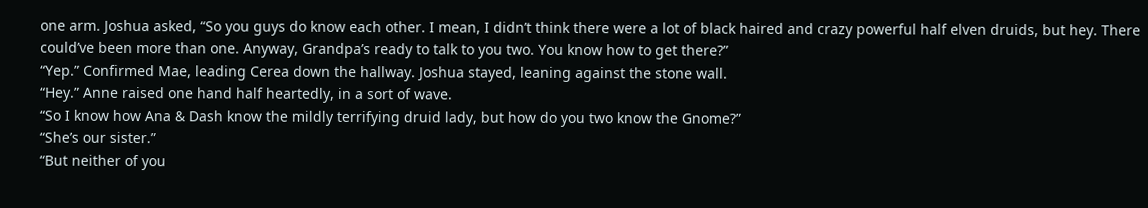one arm. Joshua asked, “So you guys do know each other. I mean, I didn’t think there were a lot of black haired and crazy powerful half elven druids, but hey. There could’ve been more than one. Anyway, Grandpa’s ready to talk to you two. You know how to get there?”
“Yep.” Confirmed Mae, leading Cerea down the hallway. Joshua stayed, leaning against the stone wall.
“Hey.” Anne raised one hand half heartedly, in a sort of wave.
“So I know how Ana & Dash know the mildly terrifying druid lady, but how do you two know the Gnome?”
“She’s our sister.”
“But neither of you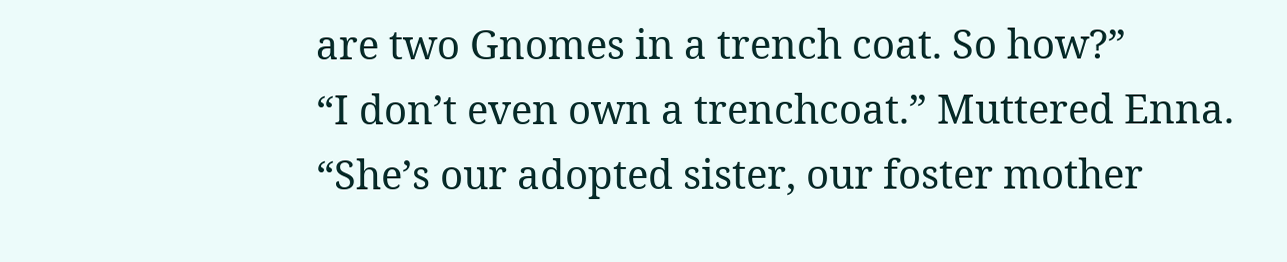are two Gnomes in a trench coat. So how?”
“I don’t even own a trenchcoat.” Muttered Enna.
“She’s our adopted sister, our foster mother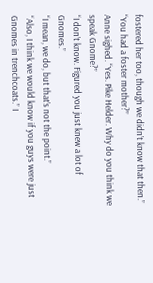fostered her too, though we didn’t know that then.”
“You had a foster mother?”
Anne sighed. “Yes. Pike Helder. Why do you think we speak Gnome?”
“I don’t know. Figured you just knew a lot of Gnomes.”
“I mean, we do, but that’s not the point.”
“Also, I think we would know if you guys were just Gnomes in trenchcoats.” I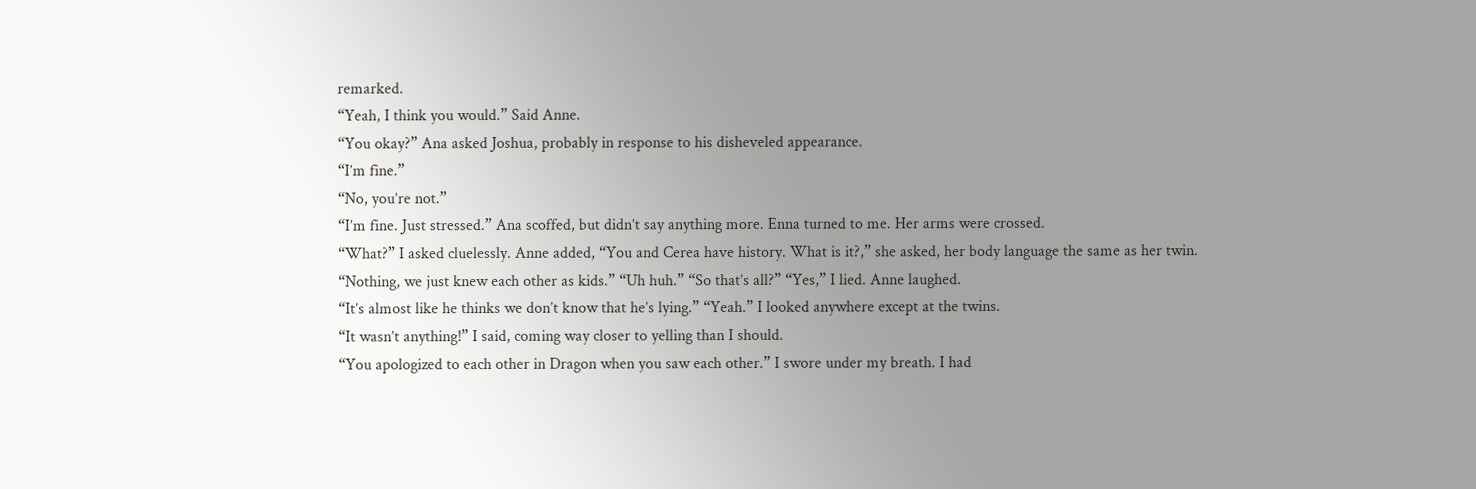remarked.
“Yeah, I think you would.” Said Anne.
“You okay?” Ana asked Joshua, probably in response to his disheveled appearance.
“I’m fine.”
“No, you’re not.”
“I’m fine. Just stressed.” Ana scoffed, but didn’t say anything more. Enna turned to me. Her arms were crossed.
“What?” I asked cluelessly. Anne added, “You and Cerea have history. What is it?,” she asked, her body language the same as her twin.
“Nothing, we just knew each other as kids.” “Uh huh.” “So that’s all?” “Yes,” I lied. Anne laughed.
“It’s almost like he thinks we don’t know that he’s lying.” “Yeah.” I looked anywhere except at the twins.
“It wasn’t anything!” I said, coming way closer to yelling than I should.
“You apologized to each other in Dragon when you saw each other.” I swore under my breath. I had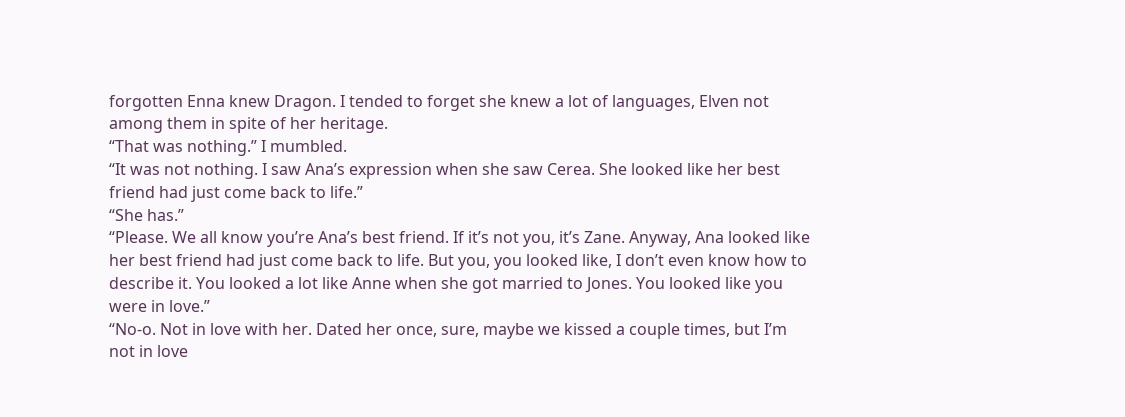forgotten Enna knew Dragon. I tended to forget she knew a lot of languages, Elven not among them in spite of her heritage.
“That was nothing.” I mumbled.
“It was not nothing. I saw Ana’s expression when she saw Cerea. She looked like her best friend had just come back to life.”
“She has.”
“Please. We all know you’re Ana’s best friend. If it’s not you, it’s Zane. Anyway, Ana looked like her best friend had just come back to life. But you, you looked like, I don’t even know how to describe it. You looked a lot like Anne when she got married to Jones. You looked like you were in love.”
“No-o. Not in love with her. Dated her once, sure, maybe we kissed a couple times, but I’m not in love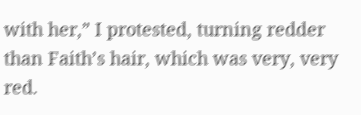with her,” I protested, turning redder than Faith’s hair, which was very, very red.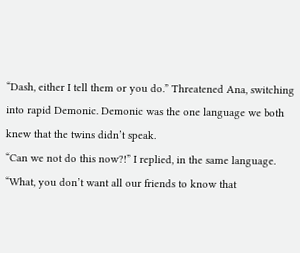“Dash, either I tell them or you do.” Threatened Ana, switching into rapid Demonic. Demonic was the one language we both knew that the twins didn’t speak.
“Can we not do this now?!” I replied, in the same language.
“What, you don’t want all our friends to know that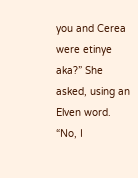you and Cerea were etinye aka?” She asked, using an Elven word.
“No, I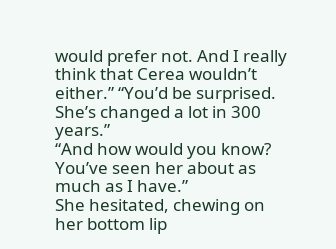would prefer not. And I really think that Cerea wouldn’t either.” “You’d be surprised. She’s changed a lot in 300 years.”
“And how would you know? You’ve seen her about as much as I have.”
She hesitated, chewing on her bottom lip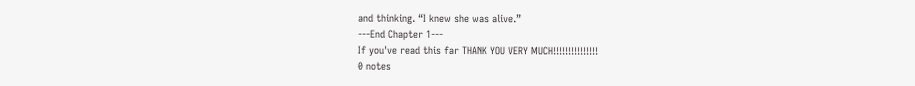and thinking. “I knew she was alive.”
---End Chapter 1---
If you've read this far THANK YOU VERY MUCH!!!!!!!!!!!!!!!
0 notes